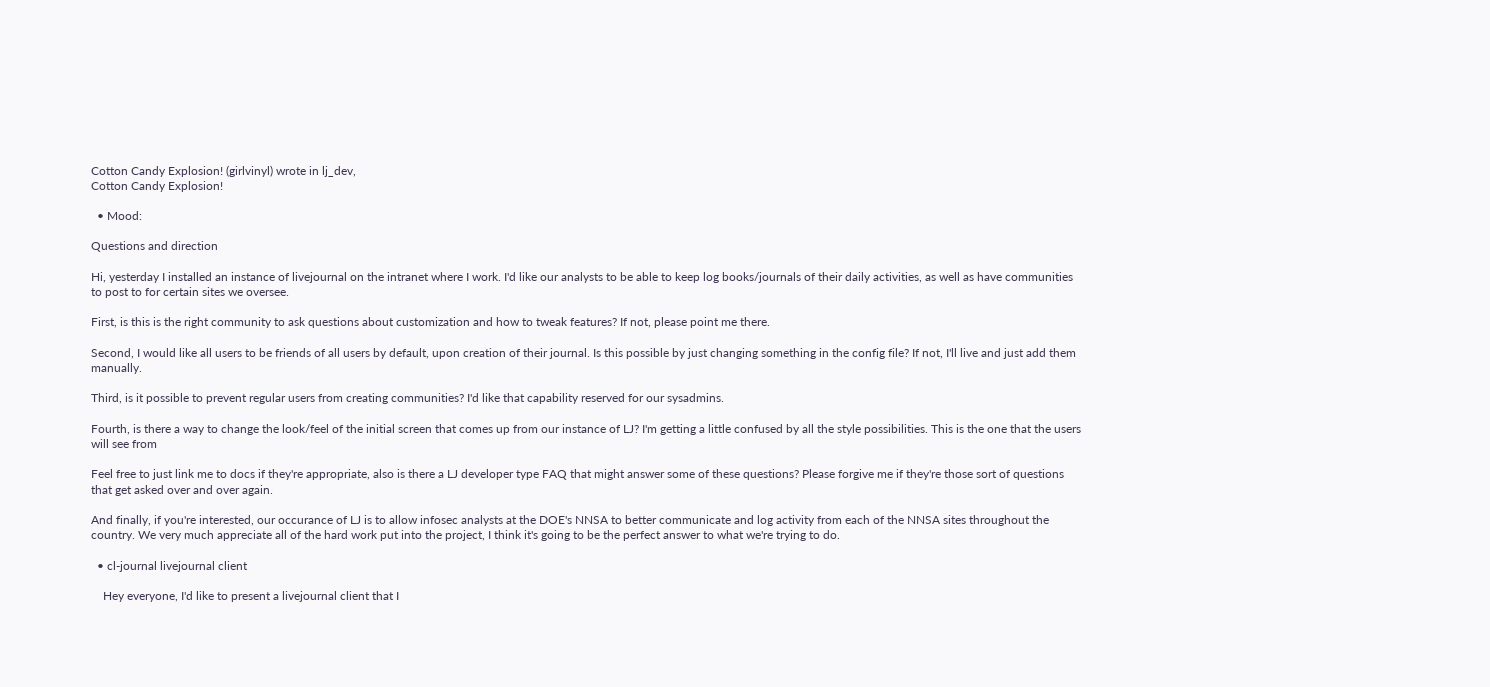Cotton Candy Explosion! (girlvinyl) wrote in lj_dev,
Cotton Candy Explosion!

  • Mood:

Questions and direction

Hi, yesterday I installed an instance of livejournal on the intranet where I work. I'd like our analysts to be able to keep log books/journals of their daily activities, as well as have communities to post to for certain sites we oversee.

First, is this is the right community to ask questions about customization and how to tweak features? If not, please point me there.

Second, I would like all users to be friends of all users by default, upon creation of their journal. Is this possible by just changing something in the config file? If not, I'll live and just add them manually.

Third, is it possible to prevent regular users from creating communities? I'd like that capability reserved for our sysadmins.

Fourth, is there a way to change the look/feel of the initial screen that comes up from our instance of LJ? I'm getting a little confused by all the style possibilities. This is the one that the users will see from

Feel free to just link me to docs if they're appropriate, also is there a LJ developer type FAQ that might answer some of these questions? Please forgive me if they're those sort of questions that get asked over and over again.

And finally, if you're interested, our occurance of LJ is to allow infosec analysts at the DOE's NNSA to better communicate and log activity from each of the NNSA sites throughout the country. We very much appreciate all of the hard work put into the project, I think it's going to be the perfect answer to what we're trying to do.

  • cl-journal livejournal client

    Hey everyone, I'd like to present a livejournal client that I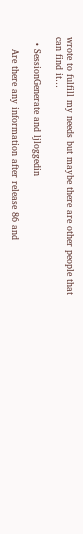wrote to fulfill my needs but maybe there are other people that can find it…

  • SessionGenerate and ljloggedin

    Are there any information after release 86 and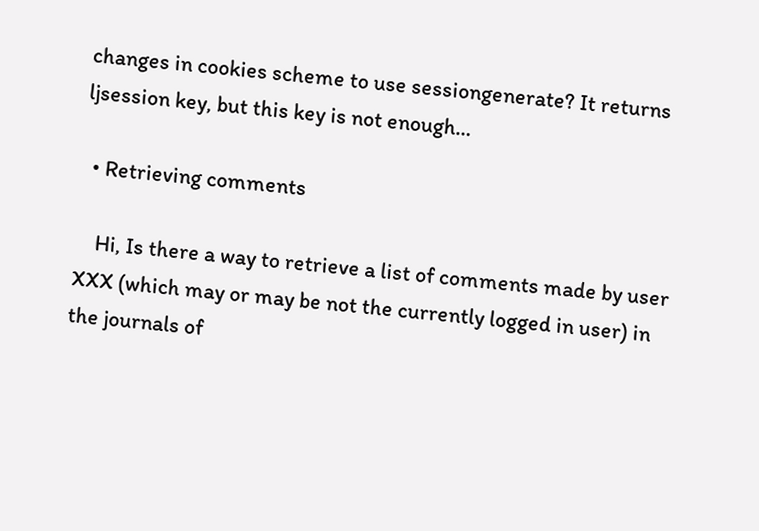changes in cookies scheme to use sessiongenerate? It returns ljsession key, but this key is not enough…

  • Retrieving comments

    Hi, Is there a way to retrieve a list of comments made by user XXX (which may or may be not the currently logged in user) in the journals of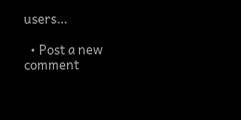users…

  • Post a new comment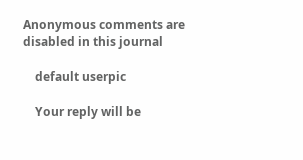Anonymous comments are disabled in this journal

    default userpic

    Your reply will be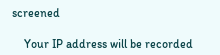screened

    Your IP address will be recorded